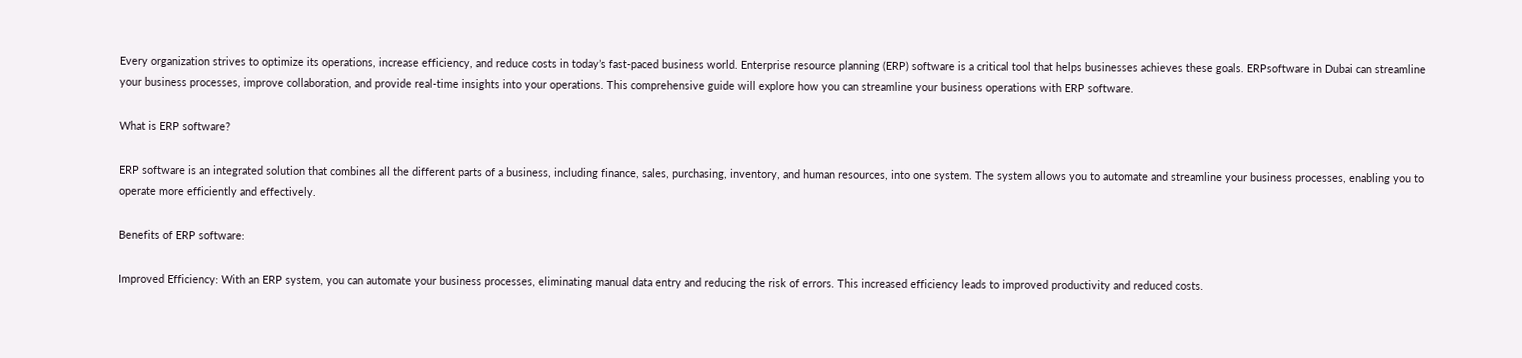Every organization strives to optimize its operations, increase efficiency, and reduce costs in today’s fast-paced business world. Enterprise resource planning (ERP) software is a critical tool that helps businesses achieves these goals. ERPsoftware in Dubai can streamline your business processes, improve collaboration, and provide real-time insights into your operations. This comprehensive guide will explore how you can streamline your business operations with ERP software.

What is ERP software?

ERP software is an integrated solution that combines all the different parts of a business, including finance, sales, purchasing, inventory, and human resources, into one system. The system allows you to automate and streamline your business processes, enabling you to operate more efficiently and effectively.

Benefits of ERP software:

Improved Efficiency: With an ERP system, you can automate your business processes, eliminating manual data entry and reducing the risk of errors. This increased efficiency leads to improved productivity and reduced costs.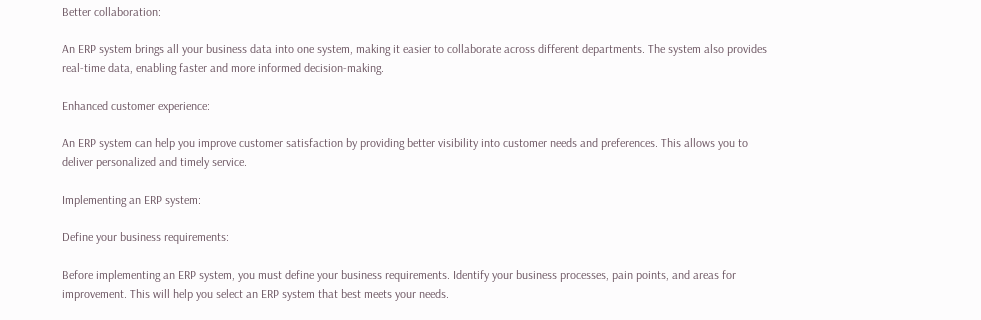Better collaboration:

An ERP system brings all your business data into one system, making it easier to collaborate across different departments. The system also provides real-time data, enabling faster and more informed decision-making.

Enhanced customer experience:

An ERP system can help you improve customer satisfaction by providing better visibility into customer needs and preferences. This allows you to deliver personalized and timely service.

Implementing an ERP system:

Define your business requirements:

Before implementing an ERP system, you must define your business requirements. Identify your business processes, pain points, and areas for improvement. This will help you select an ERP system that best meets your needs.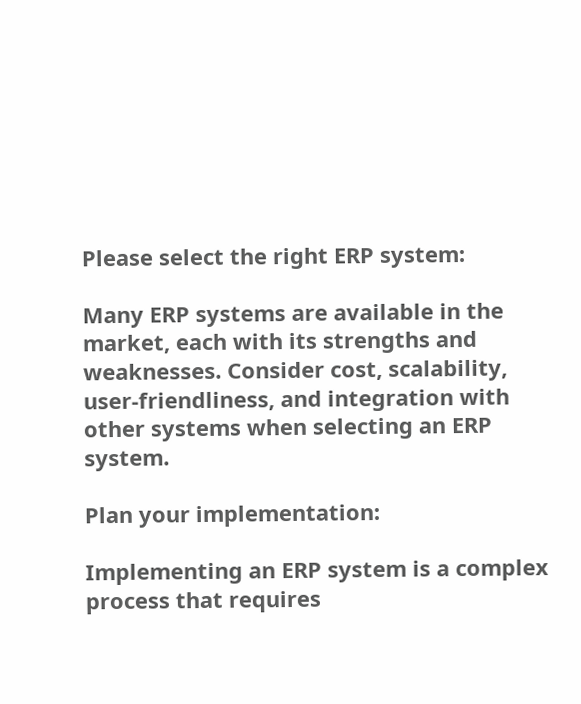Please select the right ERP system:

Many ERP systems are available in the market, each with its strengths and weaknesses. Consider cost, scalability, user-friendliness, and integration with other systems when selecting an ERP system.

Plan your implementation:

Implementing an ERP system is a complex process that requires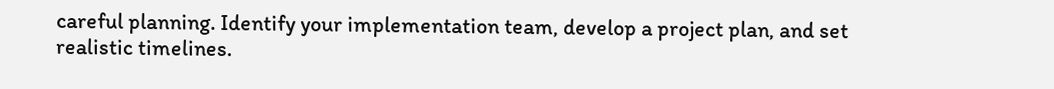careful planning. Identify your implementation team, develop a project plan, and set realistic timelines.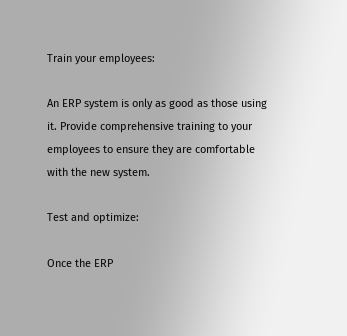Train your employees:

An ERP system is only as good as those using it. Provide comprehensive training to your employees to ensure they are comfortable with the new system.

Test and optimize:

Once the ERP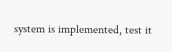system is implemented, test it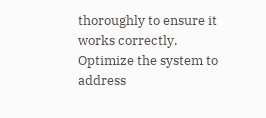thoroughly to ensure it works correctly. Optimize the system to address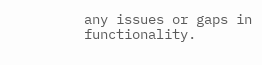any issues or gaps in functionality.